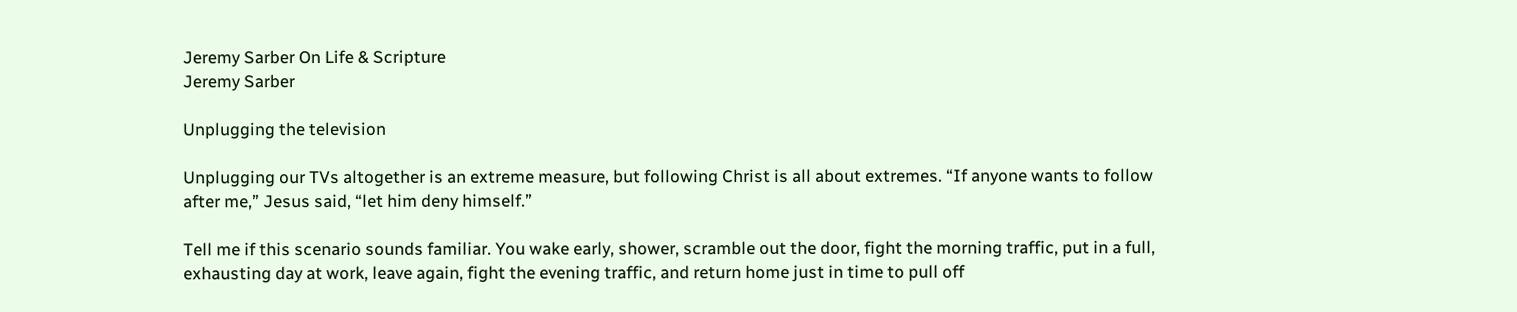Jeremy Sarber On Life & Scripture
Jeremy Sarber

Unplugging the television

Unplugging our TVs altogether is an extreme measure, but following Christ is all about extremes. “If anyone wants to follow after me,” Jesus said, “let him deny himself.”

Tell me if this scenario sounds familiar. You wake early, shower, scramble out the door, fight the morning traffic, put in a full, exhausting day at work, leave again, fight the evening traffic, and return home just in time to pull off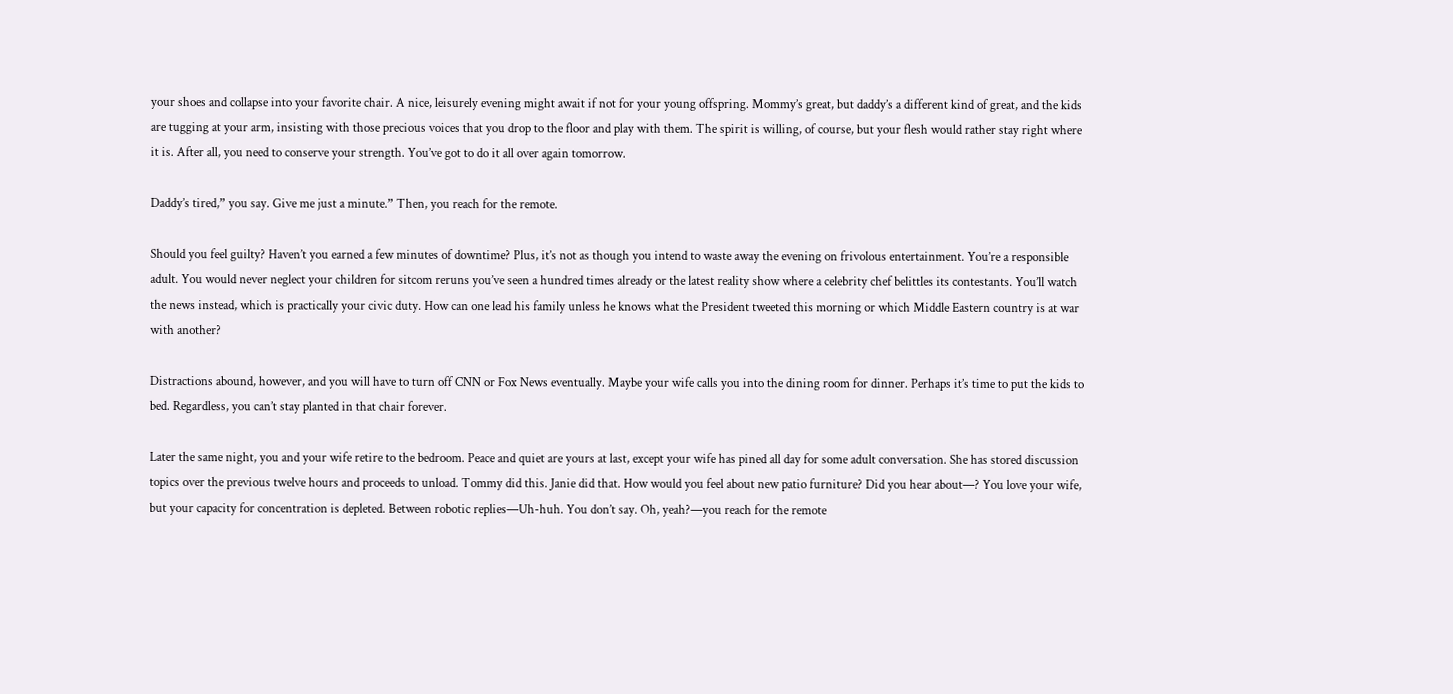your shoes and collapse into your favorite chair. A nice, leisurely evening might await if not for your young offspring. Mommy’s great, but daddy’s a different kind of great, and the kids are tugging at your arm, insisting with those precious voices that you drop to the floor and play with them. The spirit is willing, of course, but your flesh would rather stay right where it is. After all, you need to conserve your strength. You’ve got to do it all over again tomorrow.

Daddy’s tired,” you say. Give me just a minute.” Then, you reach for the remote.

Should you feel guilty? Haven’t you earned a few minutes of downtime? Plus, it’s not as though you intend to waste away the evening on frivolous entertainment. You’re a responsible adult. You would never neglect your children for sitcom reruns you’ve seen a hundred times already or the latest reality show where a celebrity chef belittles its contestants. You’ll watch the news instead, which is practically your civic duty. How can one lead his family unless he knows what the President tweeted this morning or which Middle Eastern country is at war with another?

Distractions abound, however, and you will have to turn off CNN or Fox News eventually. Maybe your wife calls you into the dining room for dinner. Perhaps it’s time to put the kids to bed. Regardless, you can’t stay planted in that chair forever.

Later the same night, you and your wife retire to the bedroom. Peace and quiet are yours at last, except your wife has pined all day for some adult conversation. She has stored discussion topics over the previous twelve hours and proceeds to unload. Tommy did this. Janie did that. How would you feel about new patio furniture? Did you hear about—? You love your wife, but your capacity for concentration is depleted. Between robotic replies—Uh-huh. You don’t say. Oh, yeah?—you reach for the remote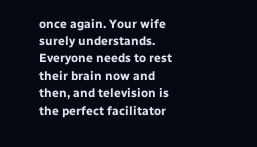once again. Your wife surely understands. Everyone needs to rest their brain now and then, and television is the perfect facilitator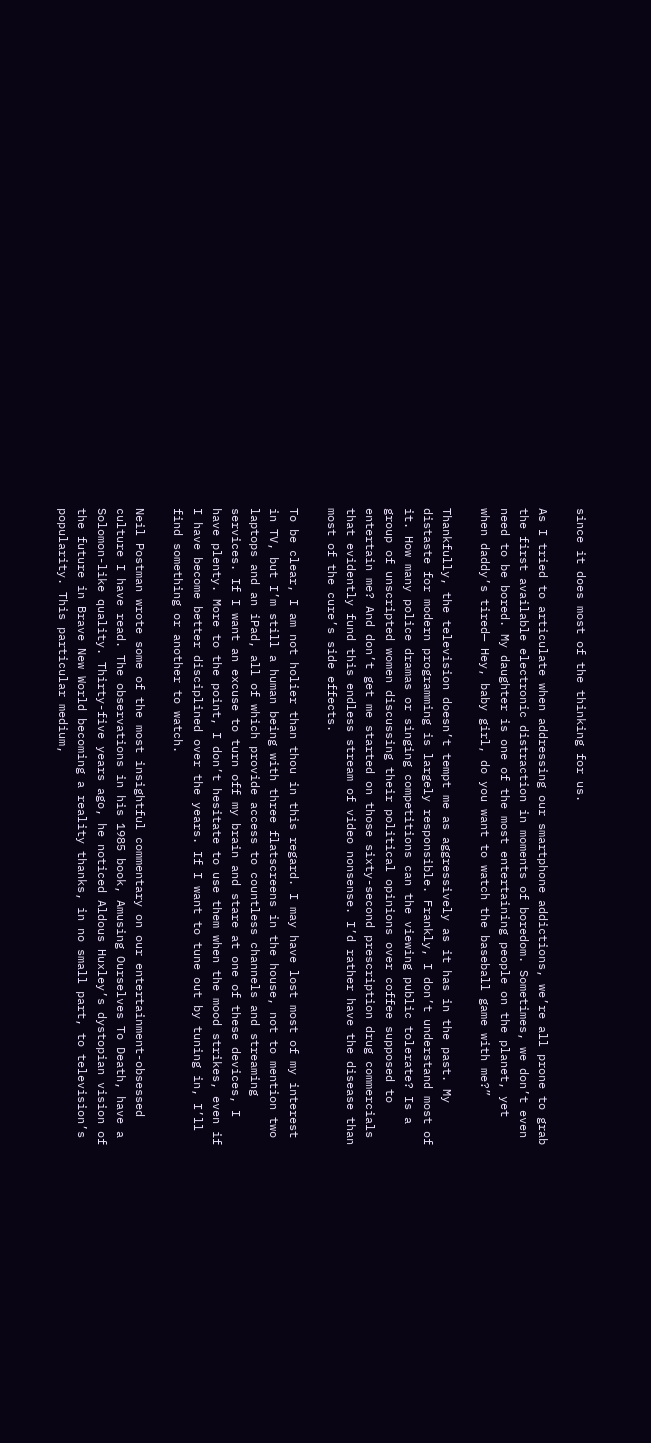since it does most of the thinking for us.

As I tried to articulate when addressing our smartphone addictions, we’re all prone to grab the first available electronic distraction in moments of boredom. Sometimes, we don’t even need to be bored. My daughter is one of the most entertaining people on the planet, yet when daddy’s tired— Hey, baby girl, do you want to watch the baseball game with me?”

Thankfully, the television doesn’t tempt me as aggressively as it has in the past. My distaste for modern programming is largely responsible. Frankly, I don’t understand most of it. How many police dramas or singing competitions can the viewing public tolerate? Is a group of unscripted women discussing their political opinions over coffee supposed to entertain me? And don’t get me started on those sixty-second prescription drug commercials that evidently fund this endless stream of video nonsense. I’d rather have the disease than most of the cure’s side effects.

To be clear, I am not holier than thou in this regard. I may have lost most of my interest in TV, but I’m still a human being with three flatscreens in the house, not to mention two laptops and an iPad, all of which provide access to countless channels and streaming services. If I want an excuse to turn off my brain and stare at one of these devices, I have plenty. More to the point, I don’t hesitate to use them when the mood strikes, even if I have become better disciplined over the years. If I want to tune out by tuning in, I’ll find something or another to watch.

Neil Postman wrote some of the most insightful commentary on our entertainment-obsessed culture I have read. The observations in his 1985 book, Amusing Ourselves To Death, have a Solomon-like quality. Thirty-five years ago, he noticed Aldous Huxley’s dystopian vision of the future in Brave New World becoming a reality thanks, in no small part, to television’s popularity. This particular medium,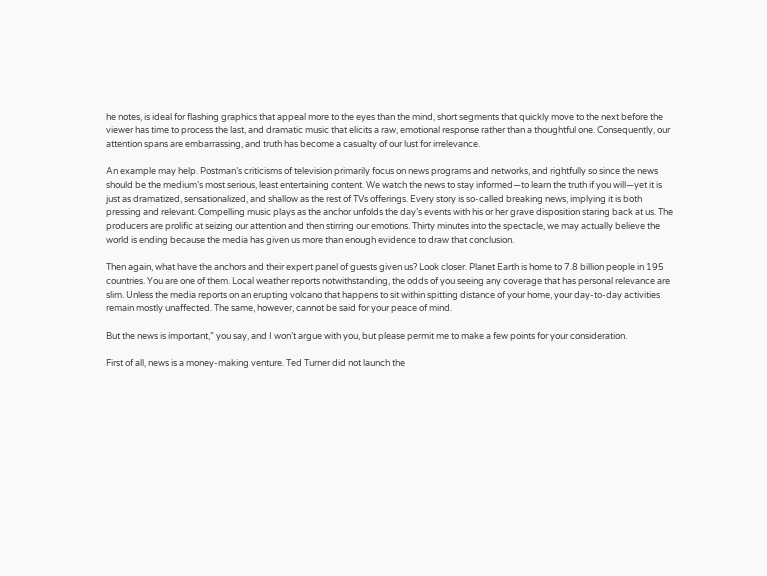he notes, is ideal for flashing graphics that appeal more to the eyes than the mind, short segments that quickly move to the next before the viewer has time to process the last, and dramatic music that elicits a raw, emotional response rather than a thoughtful one. Consequently, our attention spans are embarrassing, and truth has become a casualty of our lust for irrelevance.

An example may help. Postman’s criticisms of television primarily focus on news programs and networks, and rightfully so since the news should be the medium’s most serious, least entertaining content. We watch the news to stay informed—to learn the truth if you will—yet it is just as dramatized, sensationalized, and shallow as the rest of TVs offerings. Every story is so-called breaking news, implying it is both pressing and relevant. Compelling music plays as the anchor unfolds the day’s events with his or her grave disposition staring back at us. The producers are prolific at seizing our attention and then stirring our emotions. Thirty minutes into the spectacle, we may actually believe the world is ending because the media has given us more than enough evidence to draw that conclusion.

Then again, what have the anchors and their expert panel of guests given us? Look closer. Planet Earth is home to 7.8 billion people in 195 countries. You are one of them. Local weather reports notwithstanding, the odds of you seeing any coverage that has personal relevance are slim. Unless the media reports on an erupting volcano that happens to sit within spitting distance of your home, your day-to-day activities remain mostly unaffected. The same, however, cannot be said for your peace of mind.

But the news is important,” you say, and I won’t argue with you, but please permit me to make a few points for your consideration.

First of all, news is a money-making venture. Ted Turner did not launch the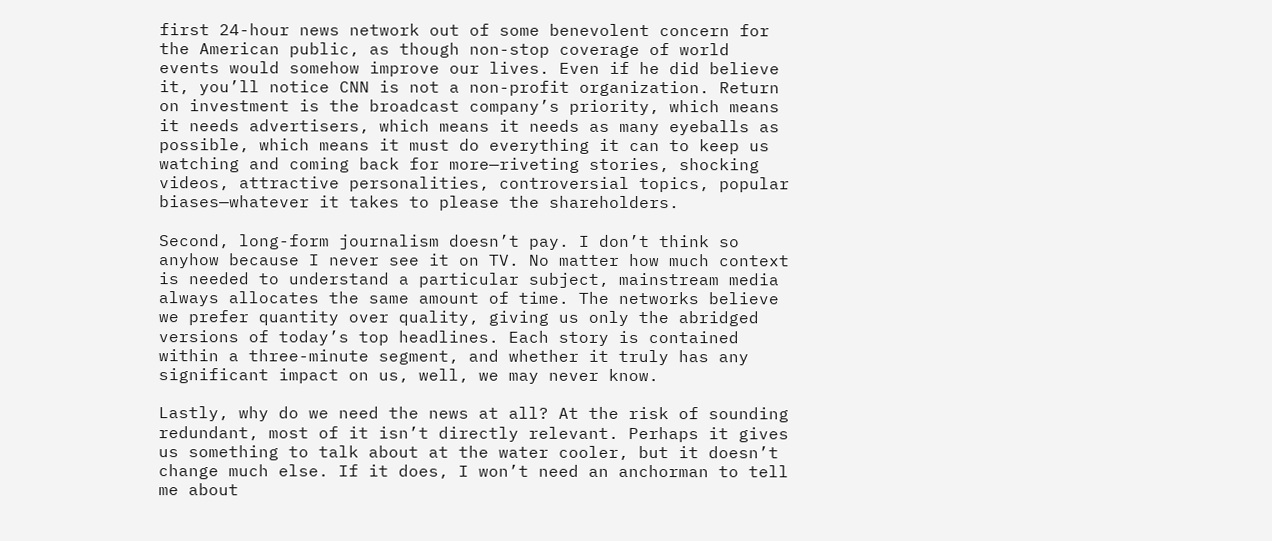first 24-hour news network out of some benevolent concern for the American public, as though non-stop coverage of world events would somehow improve our lives. Even if he did believe it, you’ll notice CNN is not a non-profit organization. Return on investment is the broadcast company’s priority, which means it needs advertisers, which means it needs as many eyeballs as possible, which means it must do everything it can to keep us watching and coming back for more—riveting stories, shocking videos, attractive personalities, controversial topics, popular biases—whatever it takes to please the shareholders.

Second, long-form journalism doesn’t pay. I don’t think so anyhow because I never see it on TV. No matter how much context is needed to understand a particular subject, mainstream media always allocates the same amount of time. The networks believe we prefer quantity over quality, giving us only the abridged versions of today’s top headlines. Each story is contained within a three-minute segment, and whether it truly has any significant impact on us, well, we may never know.

Lastly, why do we need the news at all? At the risk of sounding redundant, most of it isn’t directly relevant. Perhaps it gives us something to talk about at the water cooler, but it doesn’t change much else. If it does, I won’t need an anchorman to tell me about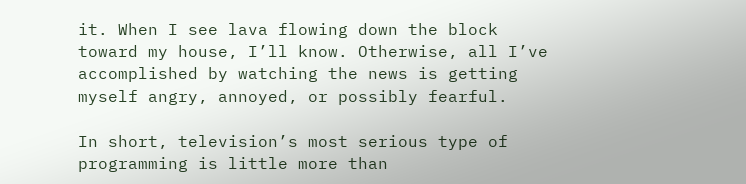it. When I see lava flowing down the block toward my house, I’ll know. Otherwise, all I’ve accomplished by watching the news is getting myself angry, annoyed, or possibly fearful.

In short, television’s most serious type of programming is little more than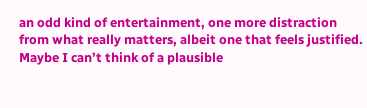an odd kind of entertainment, one more distraction from what really matters, albeit one that feels justified. Maybe I can’t think of a plausible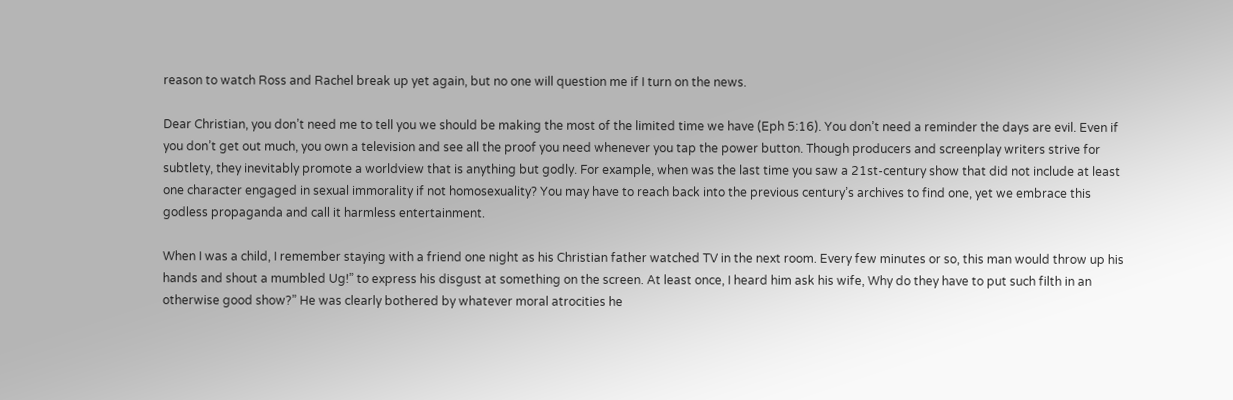reason to watch Ross and Rachel break up yet again, but no one will question me if I turn on the news.

Dear Christian, you don’t need me to tell you we should be making the most of the limited time we have (Eph 5:16). You don’t need a reminder the days are evil. Even if you don’t get out much, you own a television and see all the proof you need whenever you tap the power button. Though producers and screenplay writers strive for subtlety, they inevitably promote a worldview that is anything but godly. For example, when was the last time you saw a 21st-century show that did not include at least one character engaged in sexual immorality if not homosexuality? You may have to reach back into the previous century’s archives to find one, yet we embrace this godless propaganda and call it harmless entertainment.

When I was a child, I remember staying with a friend one night as his Christian father watched TV in the next room. Every few minutes or so, this man would throw up his hands and shout a mumbled Ug!” to express his disgust at something on the screen. At least once, I heard him ask his wife, Why do they have to put such filth in an otherwise good show?” He was clearly bothered by whatever moral atrocities he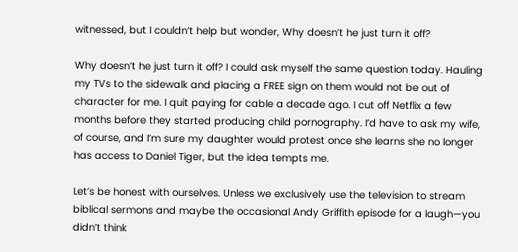witnessed, but I couldn’t help but wonder, Why doesn’t he just turn it off?

Why doesn’t he just turn it off? I could ask myself the same question today. Hauling my TVs to the sidewalk and placing a FREE sign on them would not be out of character for me. I quit paying for cable a decade ago. I cut off Netflix a few months before they started producing child pornography. I’d have to ask my wife, of course, and I’m sure my daughter would protest once she learns she no longer has access to Daniel Tiger, but the idea tempts me.

Let’s be honest with ourselves. Unless we exclusively use the television to stream biblical sermons and maybe the occasional Andy Griffith episode for a laugh—you didn’t think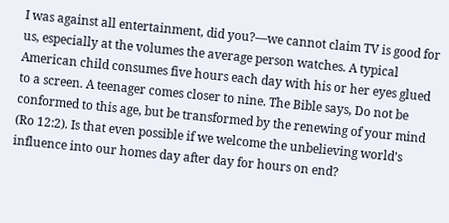I was against all entertainment, did you?—we cannot claim TV is good for us, especially at the volumes the average person watches. A typical American child consumes five hours each day with his or her eyes glued to a screen. A teenager comes closer to nine. The Bible says, Do not be conformed to this age, but be transformed by the renewing of your mind (Ro 12:2). Is that even possible if we welcome the unbelieving world’s influence into our homes day after day for hours on end?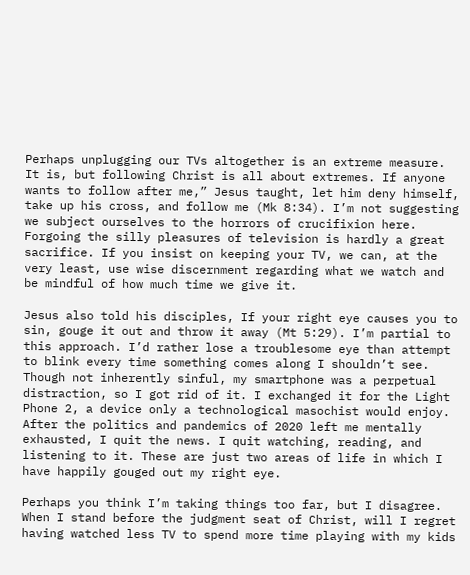Perhaps unplugging our TVs altogether is an extreme measure. It is, but following Christ is all about extremes. If anyone wants to follow after me,” Jesus taught, let him deny himself, take up his cross, and follow me (Mk 8:34). I’m not suggesting we subject ourselves to the horrors of crucifixion here. Forgoing the silly pleasures of television is hardly a great sacrifice. If you insist on keeping your TV, we can, at the very least, use wise discernment regarding what we watch and be mindful of how much time we give it.

Jesus also told his disciples, If your right eye causes you to sin, gouge it out and throw it away (Mt 5:29). I’m partial to this approach. I’d rather lose a troublesome eye than attempt to blink every time something comes along I shouldn’t see. Though not inherently sinful, my smartphone was a perpetual distraction, so I got rid of it. I exchanged it for the Light Phone 2, a device only a technological masochist would enjoy. After the politics and pandemics of 2020 left me mentally exhausted, I quit the news. I quit watching, reading, and listening to it. These are just two areas of life in which I have happily gouged out my right eye.

Perhaps you think I’m taking things too far, but I disagree. When I stand before the judgment seat of Christ, will I regret having watched less TV to spend more time playing with my kids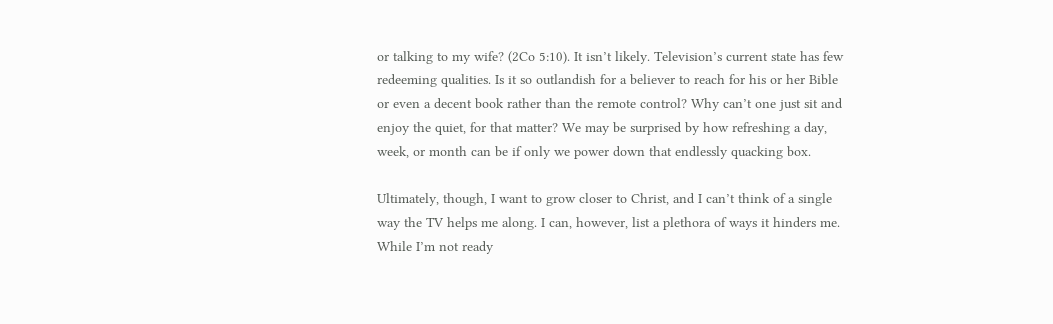or talking to my wife? (2Co 5:10). It isn’t likely. Television’s current state has few redeeming qualities. Is it so outlandish for a believer to reach for his or her Bible or even a decent book rather than the remote control? Why can’t one just sit and enjoy the quiet, for that matter? We may be surprised by how refreshing a day, week, or month can be if only we power down that endlessly quacking box.

Ultimately, though, I want to grow closer to Christ, and I can’t think of a single way the TV helps me along. I can, however, list a plethora of ways it hinders me. While I’m not ready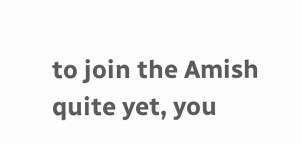to join the Amish quite yet, you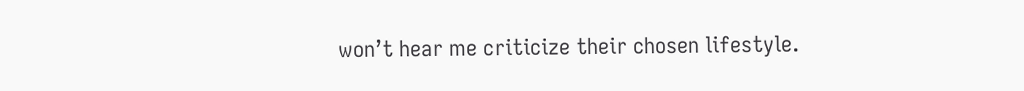won’t hear me criticize their chosen lifestyle.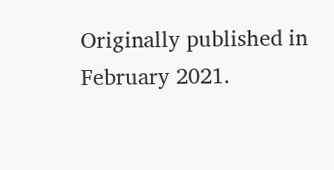Originally published in February 2021.